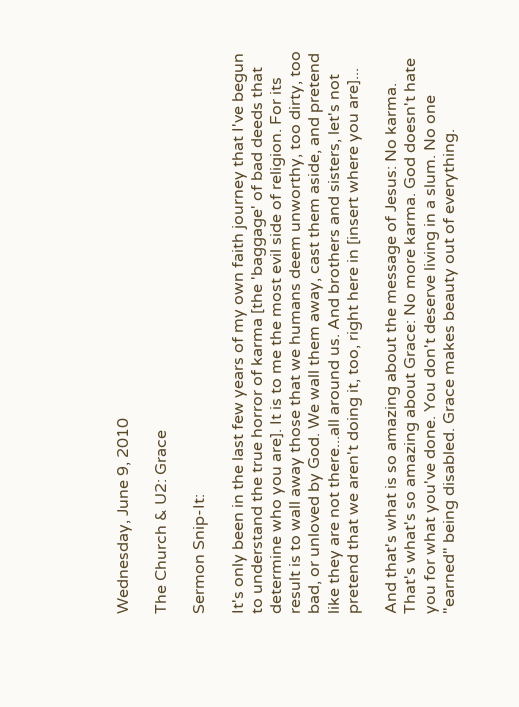Wednesday, June 9, 2010

The Church & U2: Grace

Sermon Snip-It:

It's only been in the last few years of my own faith journey that I've begun to understand the true horror of karma [the 'baggage' of bad deeds that determine who you are]. It is to me the most evil side of religion. For its result is to wall away those that we humans deem unworthy, too dirty, too bad, or unloved by God. We wall them away, cast them aside, and pretend like they are not there...all around us. And brothers and sisters, let's not pretend that we aren't doing it, too, right here in [insert where you are]...

And that's what is so amazing about the message of Jesus: No karma. That's what's so amazing about Grace: No more karma. God doesn't hate you for what you've done. You don't deserve living in a slum. No one "earned" being disabled. Grace makes beauty out of everything.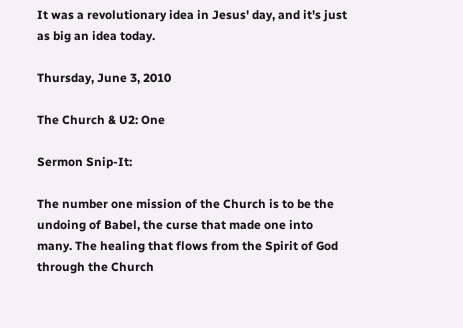It was a revolutionary idea in Jesus' day, and it's just as big an idea today.

Thursday, June 3, 2010

The Church & U2: One

Sermon Snip-It:

The number one mission of the Church is to be the undoing of Babel, the curse that made one into many. The healing that flows from the Spirit of God through the Church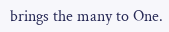brings the many to One.